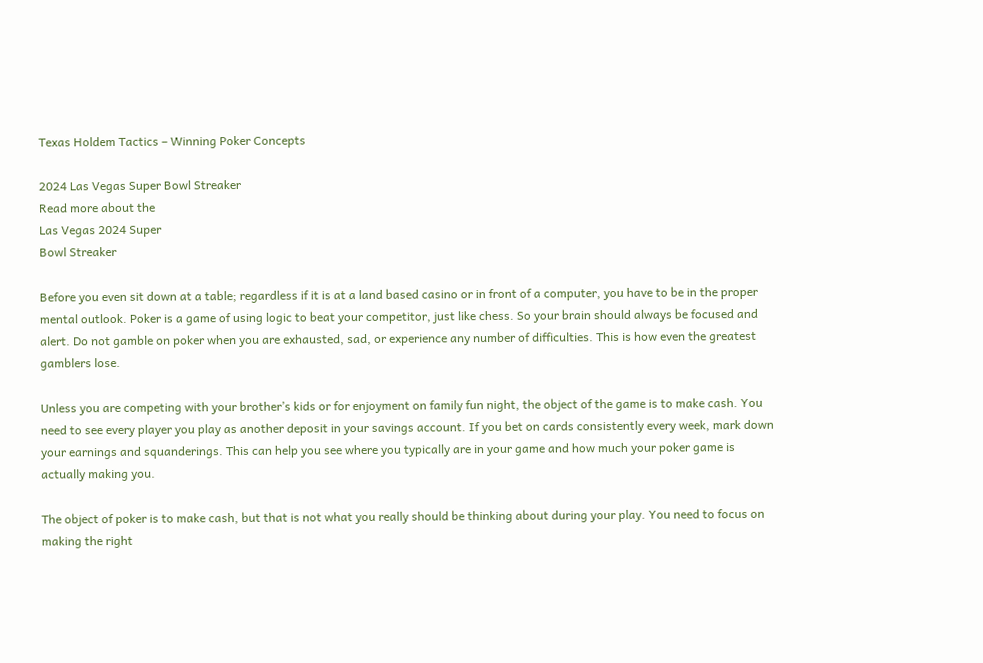Texas Holdem Tactics – Winning Poker Concepts

2024 Las Vegas Super Bowl Streaker
Read more about the
Las Vegas 2024 Super
Bowl Streaker

Before you even sit down at a table; regardless if it is at a land based casino or in front of a computer, you have to be in the proper mental outlook. Poker is a game of using logic to beat your competitor, just like chess. So your brain should always be focused and alert. Do not gamble on poker when you are exhausted, sad, or experience any number of difficulties. This is how even the greatest gamblers lose.

Unless you are competing with your brother’s kids or for enjoyment on family fun night, the object of the game is to make cash. You need to see every player you play as another deposit in your savings account. If you bet on cards consistently every week, mark down your earnings and squanderings. This can help you see where you typically are in your game and how much your poker game is actually making you.

The object of poker is to make cash, but that is not what you really should be thinking about during your play. You need to focus on making the right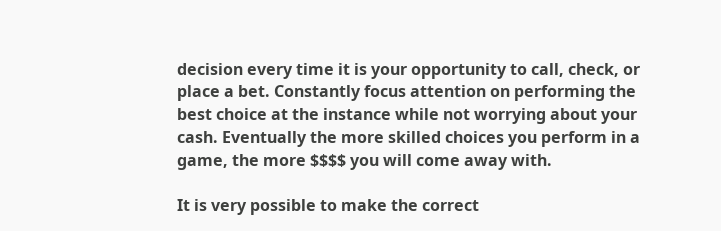decision every time it is your opportunity to call, check, or place a bet. Constantly focus attention on performing the best choice at the instance while not worrying about your cash. Eventually the more skilled choices you perform in a game, the more $$$$ you will come away with.

It is very possible to make the correct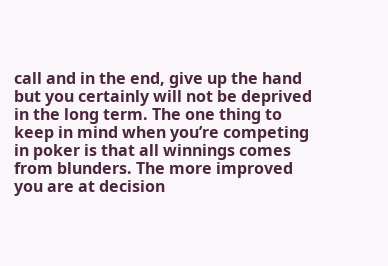call and in the end, give up the hand but you certainly will not be deprived in the long term. The one thing to keep in mind when you’re competing in poker is that all winnings comes from blunders. The more improved you are at decision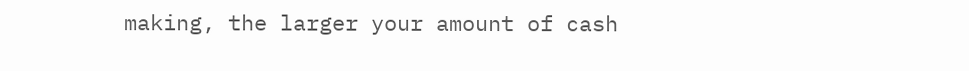making, the larger your amount of cash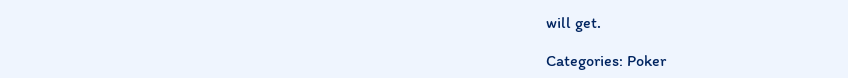will get.

Categories: Poker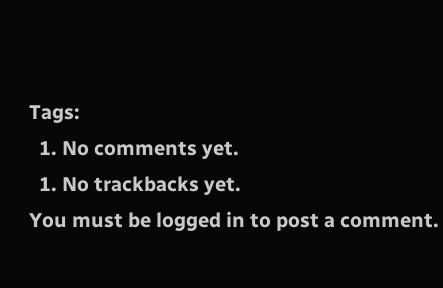Tags:
  1. No comments yet.
  1. No trackbacks yet.
You must be logged in to post a comment.